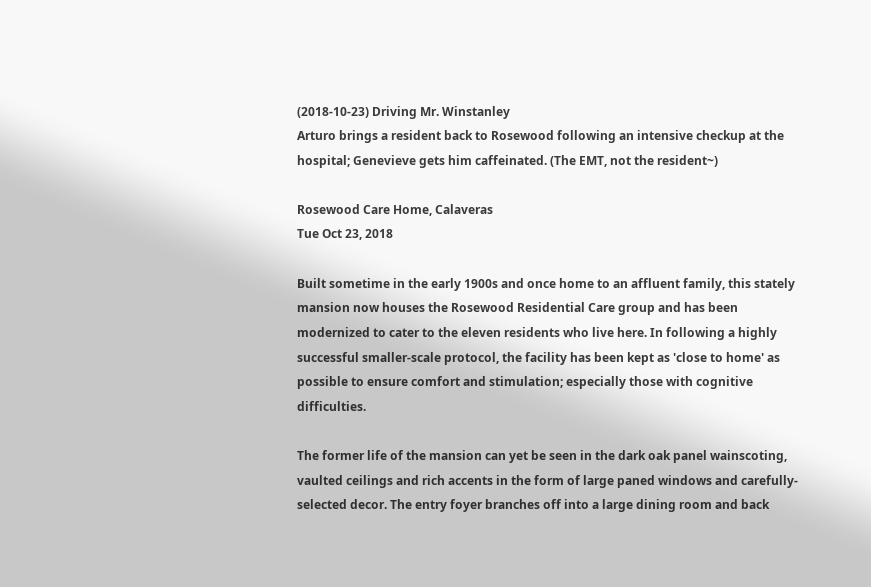(2018-10-23) Driving Mr. Winstanley
Arturo brings a resident back to Rosewood following an intensive checkup at the hospital; Genevieve gets him caffeinated. (The EMT, not the resident~)

Rosewood Care Home, Calaveras
Tue Oct 23, 2018

Built sometime in the early 1900s and once home to an affluent family, this stately mansion now houses the Rosewood Residential Care group and has been modernized to cater to the eleven residents who live here. In following a highly successful smaller-scale protocol, the facility has been kept as 'close to home' as possible to ensure comfort and stimulation; especially those with cognitive difficulties.

The former life of the mansion can yet be seen in the dark oak panel wainscoting, vaulted ceilings and rich accents in the form of large paned windows and carefully-selected decor. The entry foyer branches off into a large dining room and back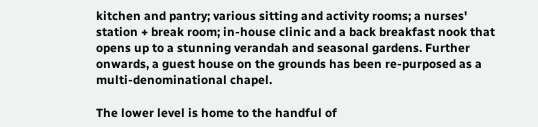kitchen and pantry; various sitting and activity rooms; a nurses' station + break room; in-house clinic and a back breakfast nook that opens up to a stunning verandah and seasonal gardens. Further onwards, a guest house on the grounds has been re-purposed as a multi-denominational chapel.

The lower level is home to the handful of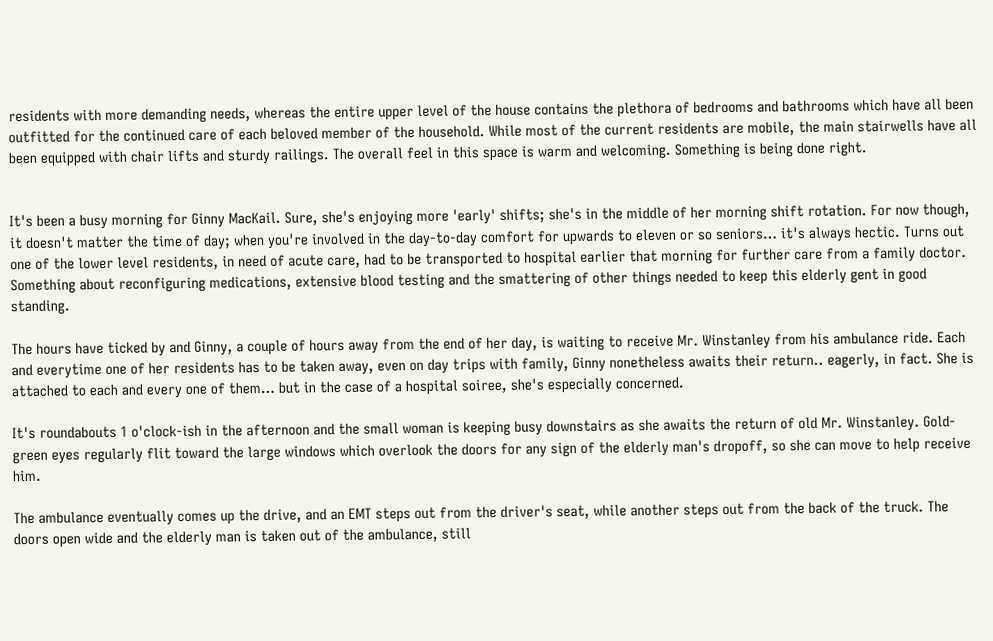residents with more demanding needs, whereas the entire upper level of the house contains the plethora of bedrooms and bathrooms which have all been outfitted for the continued care of each beloved member of the household. While most of the current residents are mobile, the main stairwells have all been equipped with chair lifts and sturdy railings. The overall feel in this space is warm and welcoming. Something is being done right.


It's been a busy morning for Ginny MacKail. Sure, she's enjoying more 'early' shifts; she's in the middle of her morning shift rotation. For now though, it doesn't matter the time of day; when you're involved in the day-to-day comfort for upwards to eleven or so seniors… it's always hectic. Turns out one of the lower level residents, in need of acute care, had to be transported to hospital earlier that morning for further care from a family doctor. Something about reconfiguring medications, extensive blood testing and the smattering of other things needed to keep this elderly gent in good standing.

The hours have ticked by and Ginny, a couple of hours away from the end of her day, is waiting to receive Mr. Winstanley from his ambulance ride. Each and everytime one of her residents has to be taken away, even on day trips with family, Ginny nonetheless awaits their return.. eagerly, in fact. She is attached to each and every one of them… but in the case of a hospital soiree, she's especially concerned.

It's roundabouts 1 o'clock-ish in the afternoon and the small woman is keeping busy downstairs as she awaits the return of old Mr. Winstanley. Gold-green eyes regularly flit toward the large windows which overlook the doors for any sign of the elderly man's dropoff, so she can move to help receive him.

The ambulance eventually comes up the drive, and an EMT steps out from the driver's seat, while another steps out from the back of the truck. The doors open wide and the elderly man is taken out of the ambulance, still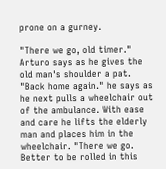prone on a gurney.

"There we go, old timer." Arturo says as he gives the old man's shoulder a pat. "Back home again." he says as he next pulls a wheelchair out of the ambulance. With ease and care he lifts the elderly man and places him in the wheelchair. "There we go. Better to be rolled in this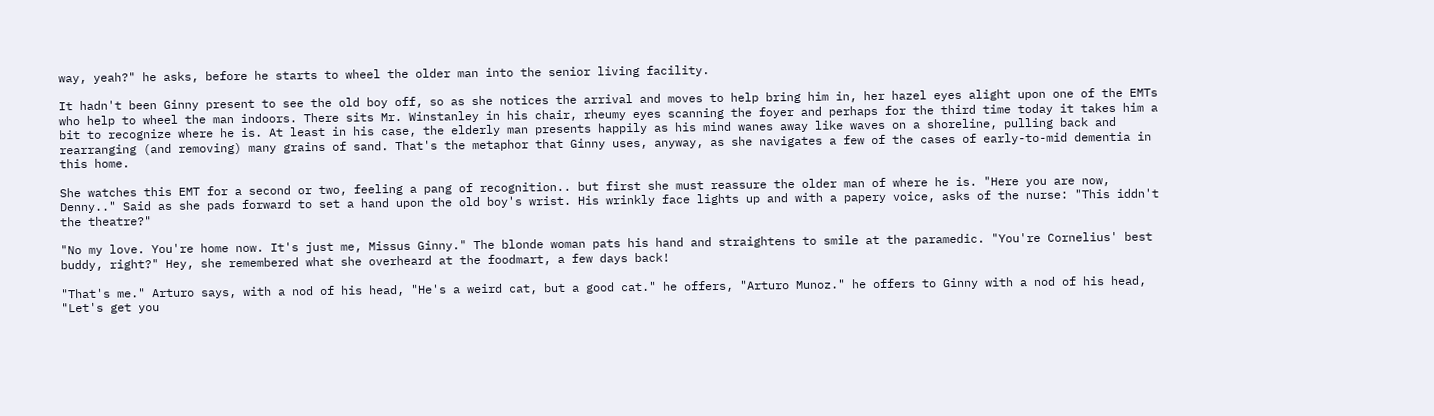way, yeah?" he asks, before he starts to wheel the older man into the senior living facility.

It hadn't been Ginny present to see the old boy off, so as she notices the arrival and moves to help bring him in, her hazel eyes alight upon one of the EMTs who help to wheel the man indoors. There sits Mr. Winstanley in his chair, rheumy eyes scanning the foyer and perhaps for the third time today it takes him a bit to recognize where he is. At least in his case, the elderly man presents happily as his mind wanes away like waves on a shoreline, pulling back and rearranging (and removing) many grains of sand. That's the metaphor that Ginny uses, anyway, as she navigates a few of the cases of early-to-mid dementia in this home.

She watches this EMT for a second or two, feeling a pang of recognition.. but first she must reassure the older man of where he is. "Here you are now, Denny.." Said as she pads forward to set a hand upon the old boy's wrist. His wrinkly face lights up and with a papery voice, asks of the nurse: "This iddn't the theatre?"

"No my love. You're home now. It's just me, Missus Ginny." The blonde woman pats his hand and straightens to smile at the paramedic. "You're Cornelius' best buddy, right?" Hey, she remembered what she overheard at the foodmart, a few days back!

"That's me." Arturo says, with a nod of his head, "He's a weird cat, but a good cat." he offers, "Arturo Munoz." he offers to Ginny with a nod of his head, "Let's get you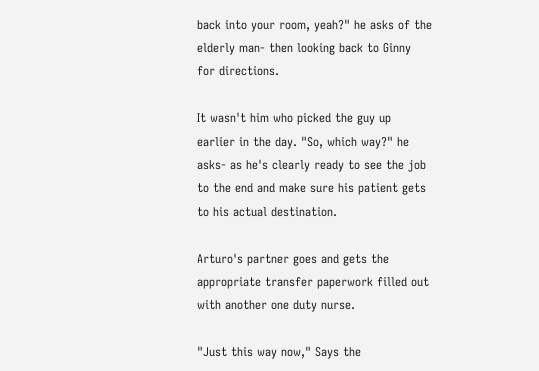back into your room, yeah?" he asks of the elderly man- then looking back to Ginny for directions.

It wasn't him who picked the guy up earlier in the day. "So, which way?" he asks- as he's clearly ready to see the job to the end and make sure his patient gets to his actual destination.

Arturo's partner goes and gets the appropriate transfer paperwork filled out with another one duty nurse.

"Just this way now," Says the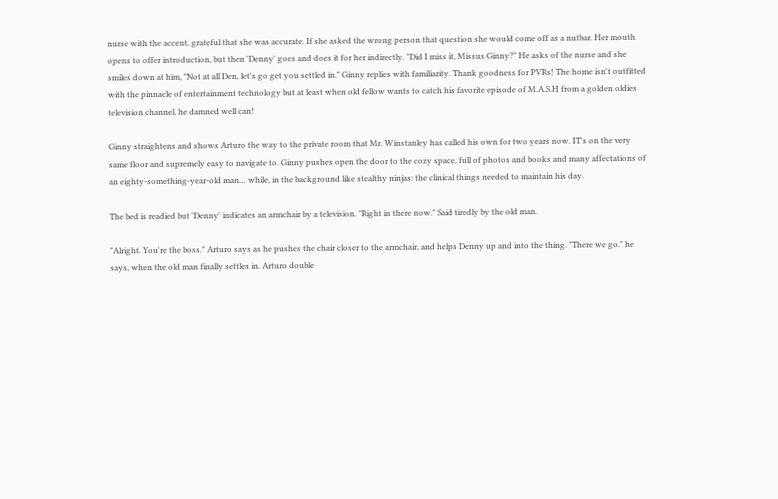nurse with the accent, grateful that she was accurate. If she asked the wrong person that question she would come off as a nutbar. Her mouth opens to offer introduction, but then 'Denny' goes and does it for her indirectly. "Did I miss it, Missus Ginny?" He asks of the nurse and she smiles down at him, "Not at all Den, let's go get you settled in." Ginny replies with familiarity. Thank goodness for PVRs! The home isn't outfitted with the pinnacle of entertainment technology but at least when old fellow wants to catch his favorite episode of M.A.S.H from a golden oldies television channel, he damned well can!

Ginny straightens and shows Arturo the way to the private room that Mr. Winstanley has called his own for two years now. IT's on the very same floor and supremely easy to navigate to. Ginny pushes open the door to the cozy space, full of photos and books and many affectations of an eighty-something-year-old man… while, in the background like stealthy ninjas: the clinical things needed to maintain his day.

The bed is readied but 'Denny' indicates an armchair by a television. "Right in there now." Said tiredly by the old man.

"Alright. You're the boss." Arturo says as he pushes the chair closer to the armchair, and helps Denny up and into the thing. "There we go." he says, when the old man finally settles in. Arturo double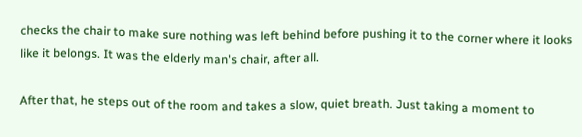checks the chair to make sure nothing was left behind before pushing it to the corner where it looks like it belongs. It was the elderly man's chair, after all.

After that, he steps out of the room and takes a slow, quiet breath. Just taking a moment to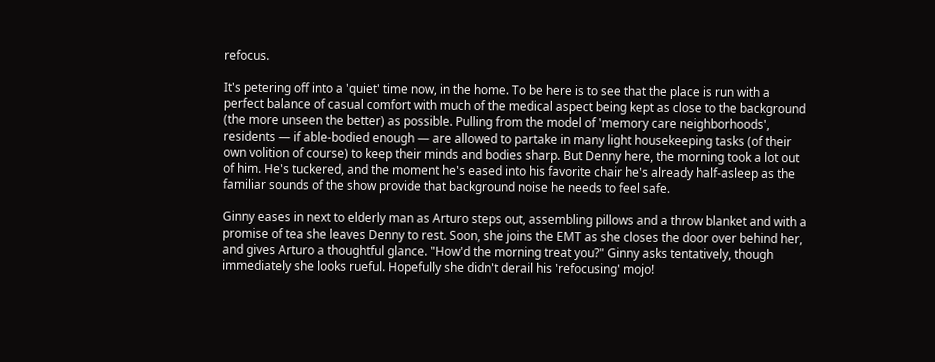refocus.

It's petering off into a 'quiet' time now, in the home. To be here is to see that the place is run with a perfect balance of casual comfort with much of the medical aspect being kept as close to the background (the more unseen the better) as possible. Pulling from the model of 'memory care neighborhoods', residents — if able-bodied enough — are allowed to partake in many light housekeeping tasks (of their own volition of course) to keep their minds and bodies sharp. But Denny here, the morning took a lot out of him. He's tuckered, and the moment he's eased into his favorite chair he's already half-asleep as the familiar sounds of the show provide that background noise he needs to feel safe.

Ginny eases in next to elderly man as Arturo steps out, assembling pillows and a throw blanket and with a promise of tea she leaves Denny to rest. Soon, she joins the EMT as she closes the door over behind her, and gives Arturo a thoughtful glance. "How'd the morning treat you?" Ginny asks tentatively, though immediately she looks rueful. Hopefully she didn't derail his 'refocusing' mojo!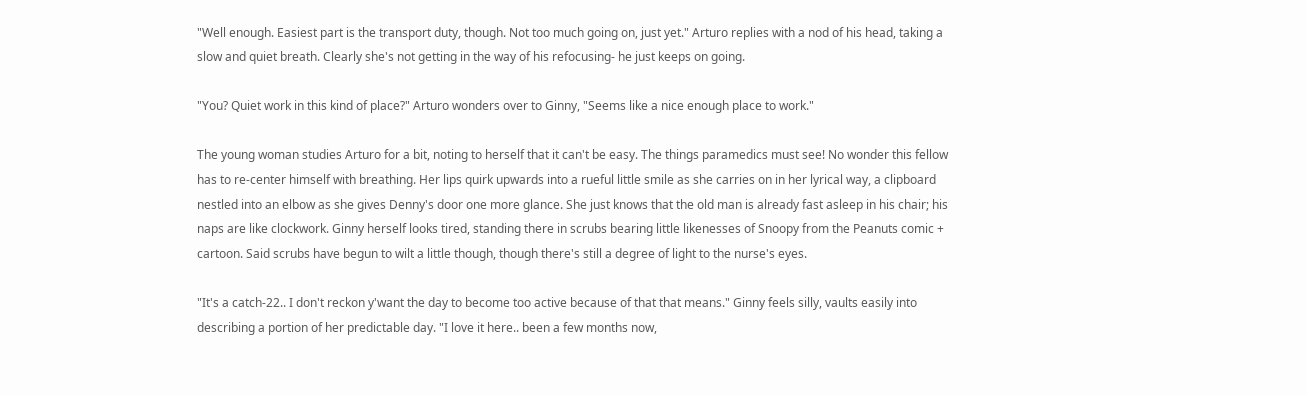"Well enough. Easiest part is the transport duty, though. Not too much going on, just yet." Arturo replies with a nod of his head, taking a slow and quiet breath. Clearly she's not getting in the way of his refocusing- he just keeps on going.

"You? Quiet work in this kind of place?" Arturo wonders over to Ginny, "Seems like a nice enough place to work."

The young woman studies Arturo for a bit, noting to herself that it can't be easy. The things paramedics must see! No wonder this fellow has to re-center himself with breathing. Her lips quirk upwards into a rueful little smile as she carries on in her lyrical way, a clipboard nestled into an elbow as she gives Denny's door one more glance. She just knows that the old man is already fast asleep in his chair; his naps are like clockwork. Ginny herself looks tired, standing there in scrubs bearing little likenesses of Snoopy from the Peanuts comic + cartoon. Said scrubs have begun to wilt a little though, though there's still a degree of light to the nurse's eyes.

"It's a catch-22.. I don't reckon y'want the day to become too active because of that that means." Ginny feels silly, vaults easily into describing a portion of her predictable day. "I love it here.. been a few months now,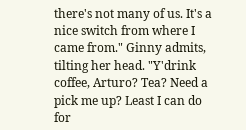there's not many of us. It's a nice switch from where I came from." Ginny admits, tilting her head. "Y'drink coffee, Arturo? Tea? Need a pick me up? Least I can do for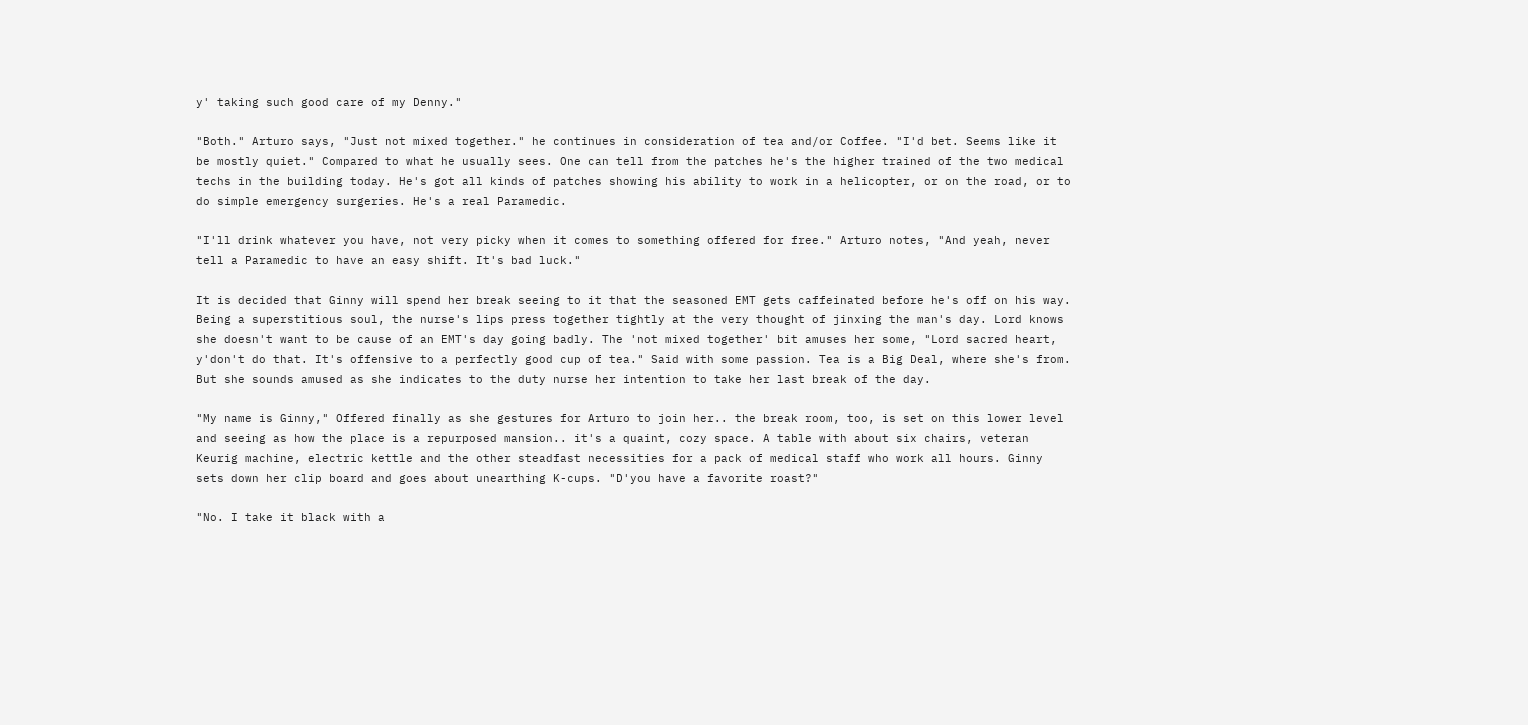y' taking such good care of my Denny."

"Both." Arturo says, "Just not mixed together." he continues in consideration of tea and/or Coffee. "I'd bet. Seems like it be mostly quiet." Compared to what he usually sees. One can tell from the patches he's the higher trained of the two medical techs in the building today. He's got all kinds of patches showing his ability to work in a helicopter, or on the road, or to do simple emergency surgeries. He's a real Paramedic.

"I'll drink whatever you have, not very picky when it comes to something offered for free." Arturo notes, "And yeah, never tell a Paramedic to have an easy shift. It's bad luck."

It is decided that Ginny will spend her break seeing to it that the seasoned EMT gets caffeinated before he's off on his way. Being a superstitious soul, the nurse's lips press together tightly at the very thought of jinxing the man's day. Lord knows she doesn't want to be cause of an EMT's day going badly. The 'not mixed together' bit amuses her some, "Lord sacred heart, y'don't do that. It's offensive to a perfectly good cup of tea." Said with some passion. Tea is a Big Deal, where she's from. But she sounds amused as she indicates to the duty nurse her intention to take her last break of the day.

"My name is Ginny," Offered finally as she gestures for Arturo to join her.. the break room, too, is set on this lower level and seeing as how the place is a repurposed mansion.. it's a quaint, cozy space. A table with about six chairs, veteran Keurig machine, electric kettle and the other steadfast necessities for a pack of medical staff who work all hours. Ginny sets down her clip board and goes about unearthing K-cups. "D'you have a favorite roast?"

"No. I take it black with a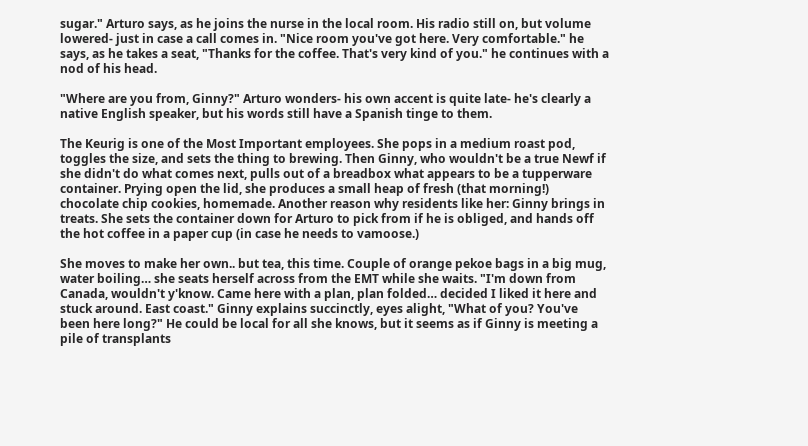sugar." Arturo says, as he joins the nurse in the local room. His radio still on, but volume lowered- just in case a call comes in. "Nice room you've got here. Very comfortable." he says, as he takes a seat, "Thanks for the coffee. That's very kind of you." he continues with a nod of his head.

"Where are you from, Ginny?" Arturo wonders- his own accent is quite late- he's clearly a native English speaker, but his words still have a Spanish tinge to them.

The Keurig is one of the Most Important employees. She pops in a medium roast pod, toggles the size, and sets the thing to brewing. Then Ginny, who wouldn't be a true Newf if she didn't do what comes next, pulls out of a breadbox what appears to be a tupperware container. Prying open the lid, she produces a small heap of fresh (that morning!) chocolate chip cookies, homemade. Another reason why residents like her: Ginny brings in treats. She sets the container down for Arturo to pick from if he is obliged, and hands off the hot coffee in a paper cup (in case he needs to vamoose.)

She moves to make her own.. but tea, this time. Couple of orange pekoe bags in a big mug, water boiling… she seats herself across from the EMT while she waits. "I'm down from Canada, wouldn't y'know. Came here with a plan, plan folded… decided I liked it here and stuck around. East coast." Ginny explains succinctly, eyes alight, "What of you? You've been here long?" He could be local for all she knows, but it seems as if Ginny is meeting a pile of transplants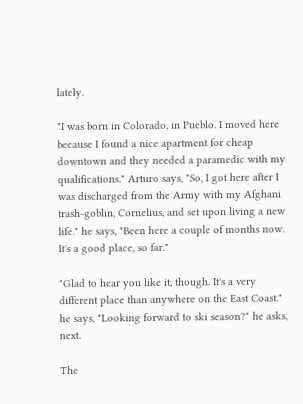lately.

"I was born in Colorado, in Pueblo. I moved here because I found a nice apartment for cheap downtown and they needed a paramedic with my qualifications." Arturo says, "So, I got here after I was discharged from the Army with my Afghani trash-goblin, Cornelius, and set upon living a new life." he says, "Been here a couple of months now. It's a good place, so far."

"Glad to hear you like it, though. It's a very different place than anywhere on the East Coast." he says, "Looking forward to ski season?" he asks, next.

The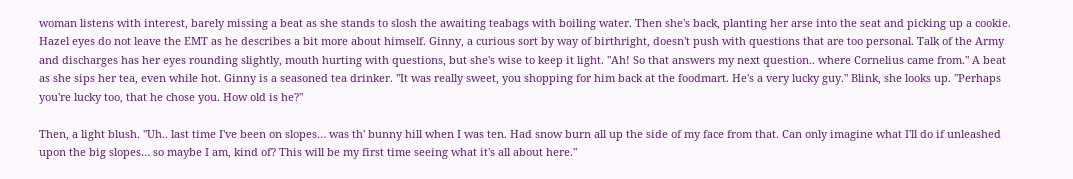woman listens with interest, barely missing a beat as she stands to slosh the awaiting teabags with boiling water. Then she's back, planting her arse into the seat and picking up a cookie. Hazel eyes do not leave the EMT as he describes a bit more about himself. Ginny, a curious sort by way of birthright, doesn't push with questions that are too personal. Talk of the Army and discharges has her eyes rounding slightly, mouth hurting with questions, but she's wise to keep it light. "Ah! So that answers my next question.. where Cornelius came from." A beat as she sips her tea, even while hot. Ginny is a seasoned tea drinker. "It was really sweet, you shopping for him back at the foodmart. He's a very lucky guy." Blink, she looks up. "Perhaps you're lucky too, that he chose you. How old is he?"

Then, a light blush. "Uh.. last time I've been on slopes… was th' bunny hill when I was ten. Had snow burn all up the side of my face from that. Can only imagine what I'll do if unleashed upon the big slopes… so maybe I am, kind of? This will be my first time seeing what it's all about here."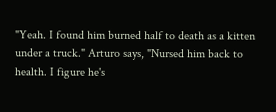"Yeah. I found him burned half to death as a kitten under a truck." Arturo says, "Nursed him back to health. I figure he's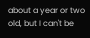about a year or two old, but I can't be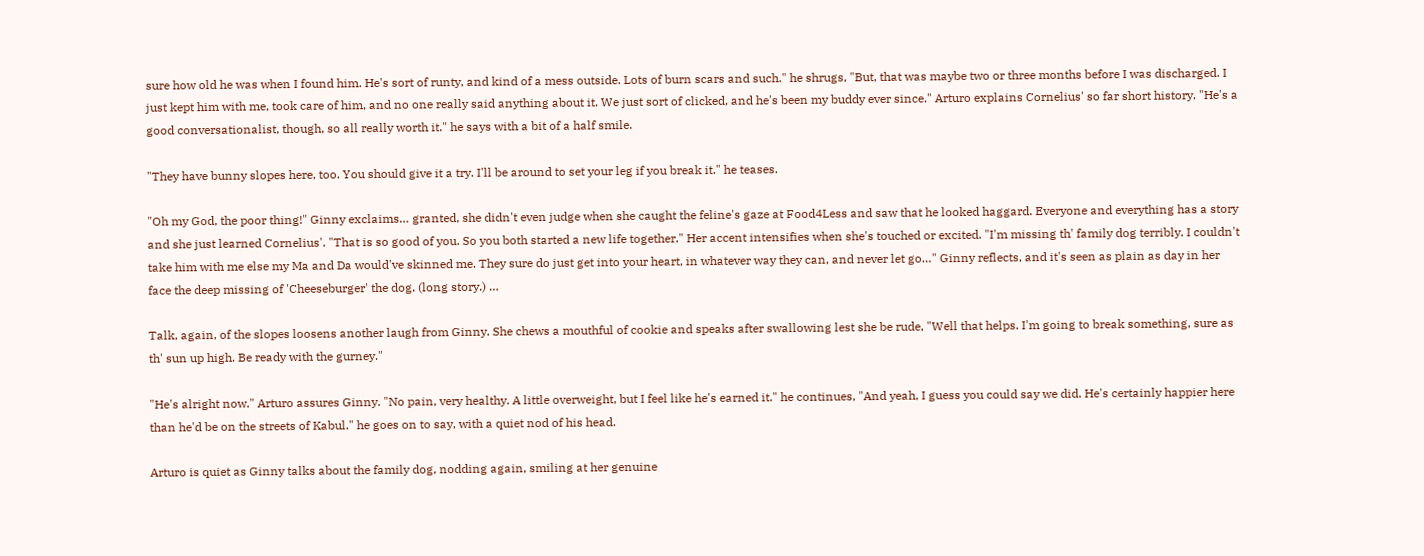sure how old he was when I found him. He's sort of runty, and kind of a mess outside. Lots of burn scars and such." he shrugs, "But, that was maybe two or three months before I was discharged. I just kept him with me, took care of him, and no one really said anything about it. We just sort of clicked, and he's been my buddy ever since." Arturo explains Cornelius' so far short history. "He's a good conversationalist, though, so all really worth it." he says with a bit of a half smile.

"They have bunny slopes here, too. You should give it a try. I'll be around to set your leg if you break it." he teases.

"Oh my God, the poor thing!" Ginny exclaims… granted, she didn't even judge when she caught the feline's gaze at Food4Less and saw that he looked haggard. Everyone and everything has a story and she just learned Cornelius'. "That is so good of you. So you both started a new life together." Her accent intensifies when she's touched or excited. "I'm missing th' family dog terribly. I couldn't take him with me else my Ma and Da would've skinned me. They sure do just get into your heart, in whatever way they can, and never let go…" Ginny reflects, and it's seen as plain as day in her face the deep missing of 'Cheeseburger' the dog. (long story.) …

Talk, again, of the slopes loosens another laugh from Ginny. She chews a mouthful of cookie and speaks after swallowing lest she be rude, "Well that helps. I'm going to break something, sure as th' sun up high. Be ready with the gurney."

"He's alright now." Arturo assures Ginny. "No pain, very healthy. A little overweight, but I feel like he's earned it." he continues, "And yeah, I guess you could say we did. He's certainly happier here than he'd be on the streets of Kabul." he goes on to say, with a quiet nod of his head.

Arturo is quiet as Ginny talks about the family dog, nodding again, smiling at her genuine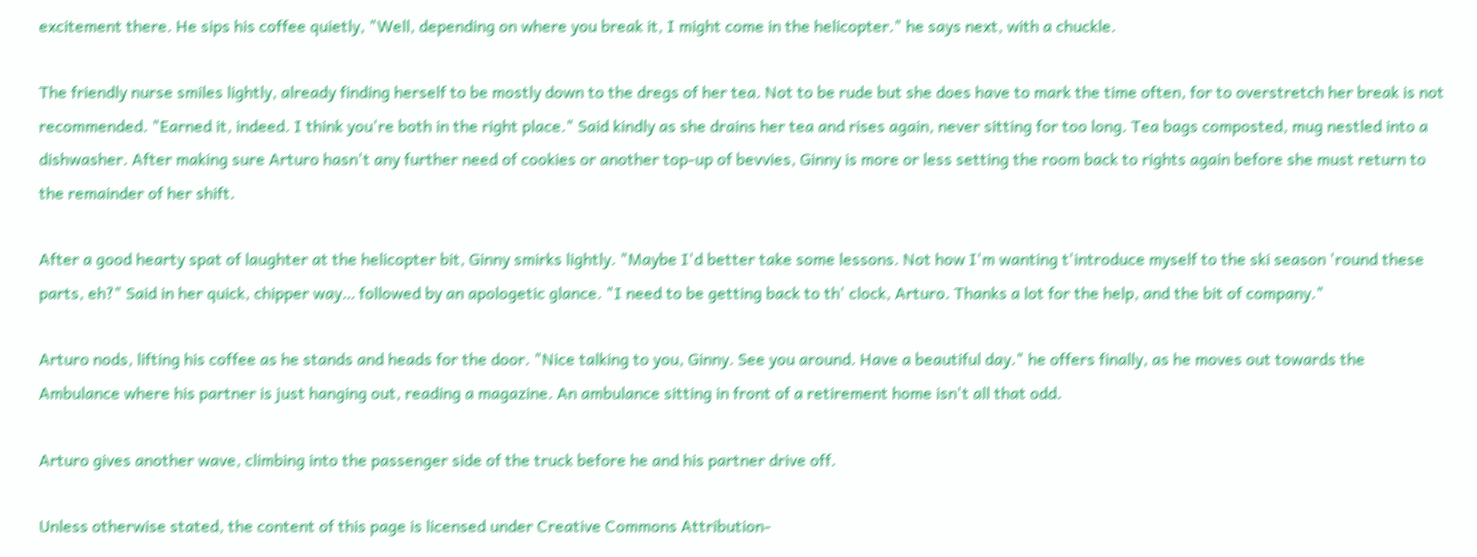excitement there. He sips his coffee quietly, "Well, depending on where you break it, I might come in the helicopter." he says next, with a chuckle.

The friendly nurse smiles lightly, already finding herself to be mostly down to the dregs of her tea. Not to be rude but she does have to mark the time often, for to overstretch her break is not recommended. "Earned it, indeed. I think you're both in the right place." Said kindly as she drains her tea and rises again, never sitting for too long. Tea bags composted, mug nestled into a dishwasher. After making sure Arturo hasn't any further need of cookies or another top-up of bevvies, Ginny is more or less setting the room back to rights again before she must return to the remainder of her shift.

After a good hearty spat of laughter at the helicopter bit, Ginny smirks lightly. "Maybe I'd better take some lessons. Not how I'm wanting t'introduce myself to the ski season 'round these parts, eh?" Said in her quick, chipper way… followed by an apologetic glance. "I need to be getting back to th' clock, Arturo. Thanks a lot for the help, and the bit of company."

Arturo nods, lifting his coffee as he stands and heads for the door. "Nice talking to you, Ginny. See you around. Have a beautiful day." he offers finally, as he moves out towards the Ambulance where his partner is just hanging out, reading a magazine. An ambulance sitting in front of a retirement home isn't all that odd.

Arturo gives another wave, climbing into the passenger side of the truck before he and his partner drive off.

Unless otherwise stated, the content of this page is licensed under Creative Commons Attribution-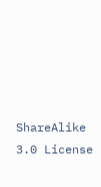ShareAlike 3.0 License